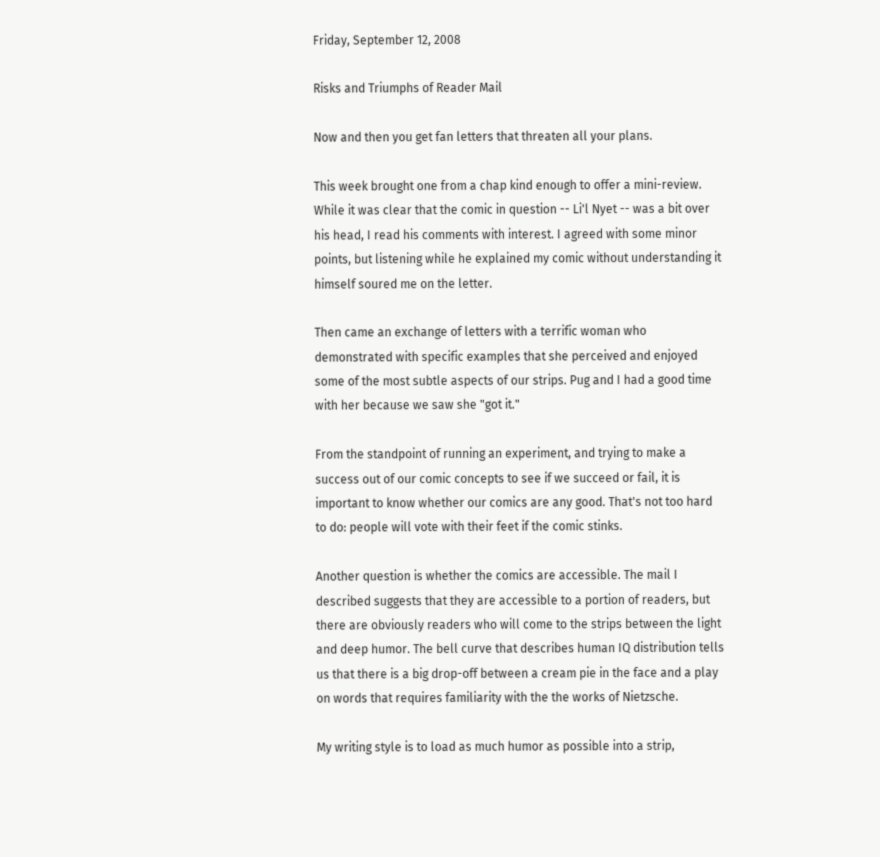Friday, September 12, 2008

Risks and Triumphs of Reader Mail

Now and then you get fan letters that threaten all your plans.

This week brought one from a chap kind enough to offer a mini-review. While it was clear that the comic in question -- Li'l Nyet -- was a bit over his head, I read his comments with interest. I agreed with some minor points, but listening while he explained my comic without understanding it himself soured me on the letter.

Then came an exchange of letters with a terrific woman who demonstrated with specific examples that she perceived and enjoyed some of the most subtle aspects of our strips. Pug and I had a good time with her because we saw she "got it."

From the standpoint of running an experiment, and trying to make a success out of our comic concepts to see if we succeed or fail, it is important to know whether our comics are any good. That's not too hard to do: people will vote with their feet if the comic stinks.

Another question is whether the comics are accessible. The mail I described suggests that they are accessible to a portion of readers, but there are obviously readers who will come to the strips between the light and deep humor. The bell curve that describes human IQ distribution tells us that there is a big drop-off between a cream pie in the face and a play on words that requires familiarity with the the works of Nietzsche.

My writing style is to load as much humor as possible into a strip,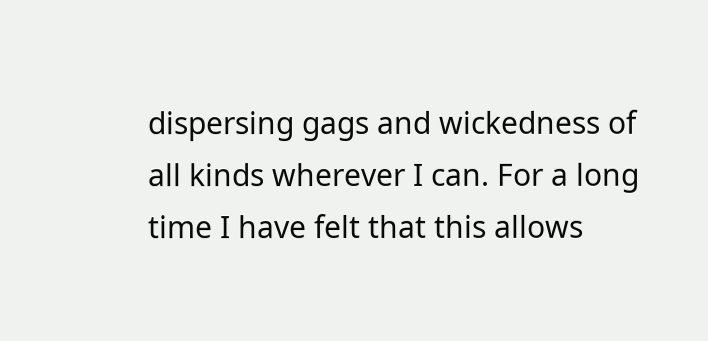dispersing gags and wickedness of all kinds wherever I can. For a long time I have felt that this allows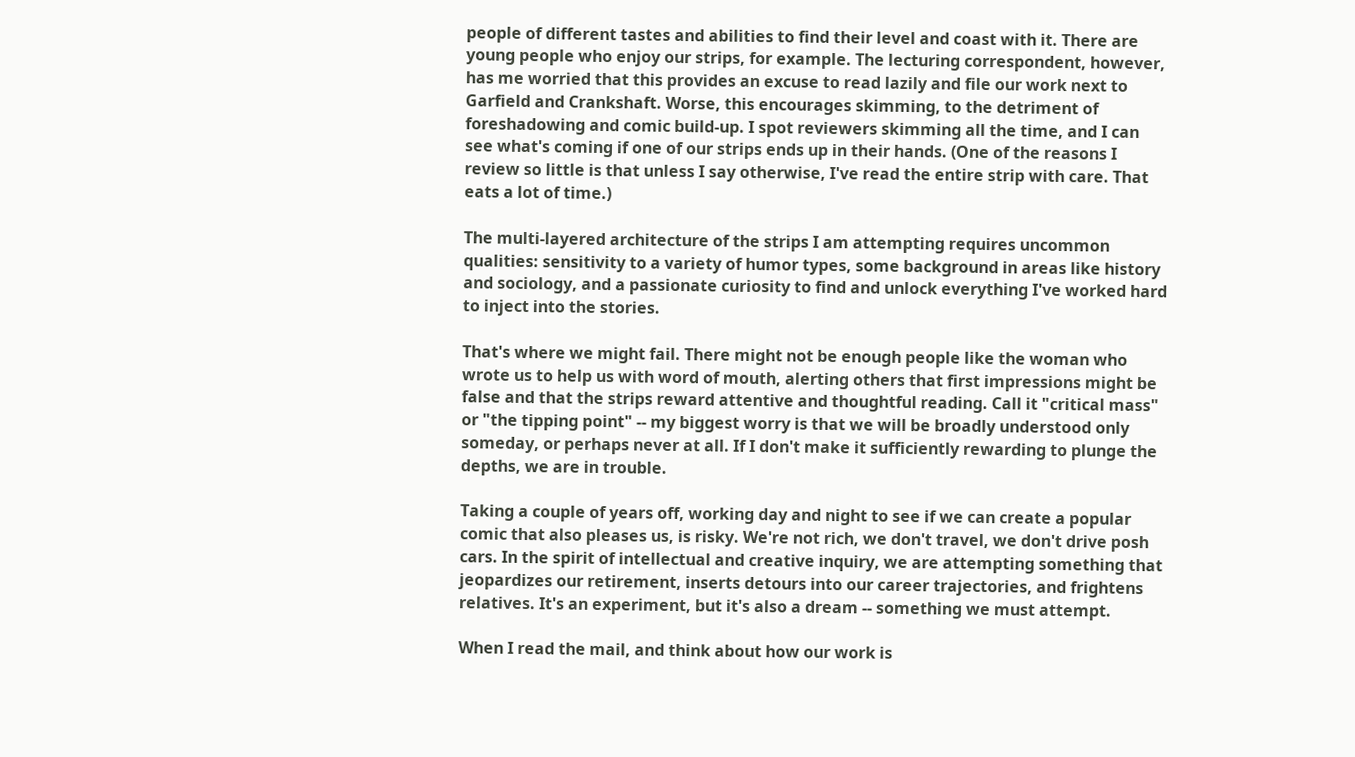people of different tastes and abilities to find their level and coast with it. There are young people who enjoy our strips, for example. The lecturing correspondent, however, has me worried that this provides an excuse to read lazily and file our work next to Garfield and Crankshaft. Worse, this encourages skimming, to the detriment of foreshadowing and comic build-up. I spot reviewers skimming all the time, and I can see what's coming if one of our strips ends up in their hands. (One of the reasons I review so little is that unless I say otherwise, I've read the entire strip with care. That eats a lot of time.)

The multi-layered architecture of the strips I am attempting requires uncommon qualities: sensitivity to a variety of humor types, some background in areas like history and sociology, and a passionate curiosity to find and unlock everything I've worked hard to inject into the stories.

That's where we might fail. There might not be enough people like the woman who wrote us to help us with word of mouth, alerting others that first impressions might be false and that the strips reward attentive and thoughtful reading. Call it "critical mass" or "the tipping point" -- my biggest worry is that we will be broadly understood only someday, or perhaps never at all. If I don't make it sufficiently rewarding to plunge the depths, we are in trouble.

Taking a couple of years off, working day and night to see if we can create a popular comic that also pleases us, is risky. We're not rich, we don't travel, we don't drive posh cars. In the spirit of intellectual and creative inquiry, we are attempting something that jeopardizes our retirement, inserts detours into our career trajectories, and frightens relatives. It's an experiment, but it's also a dream -- something we must attempt.

When I read the mail, and think about how our work is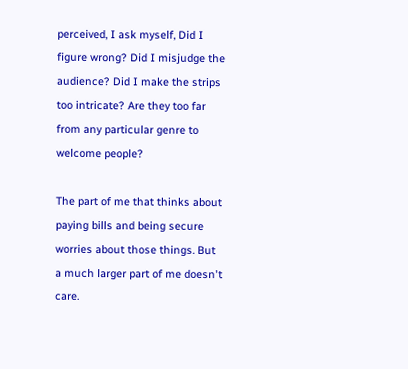perceived, I ask myself, Did I figure wrong? Did I misjudge the audience? Did I make the strips too intricate? Are they too far from any particular genre to welcome people?

The part of me that thinks about paying bills and being secure worries about those things. But a much larger part of me doesn't care.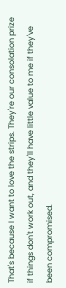That's because I want to love the strips. They're our consolation prize if things don't work out, and they'll have little value to me if they've been compromised.